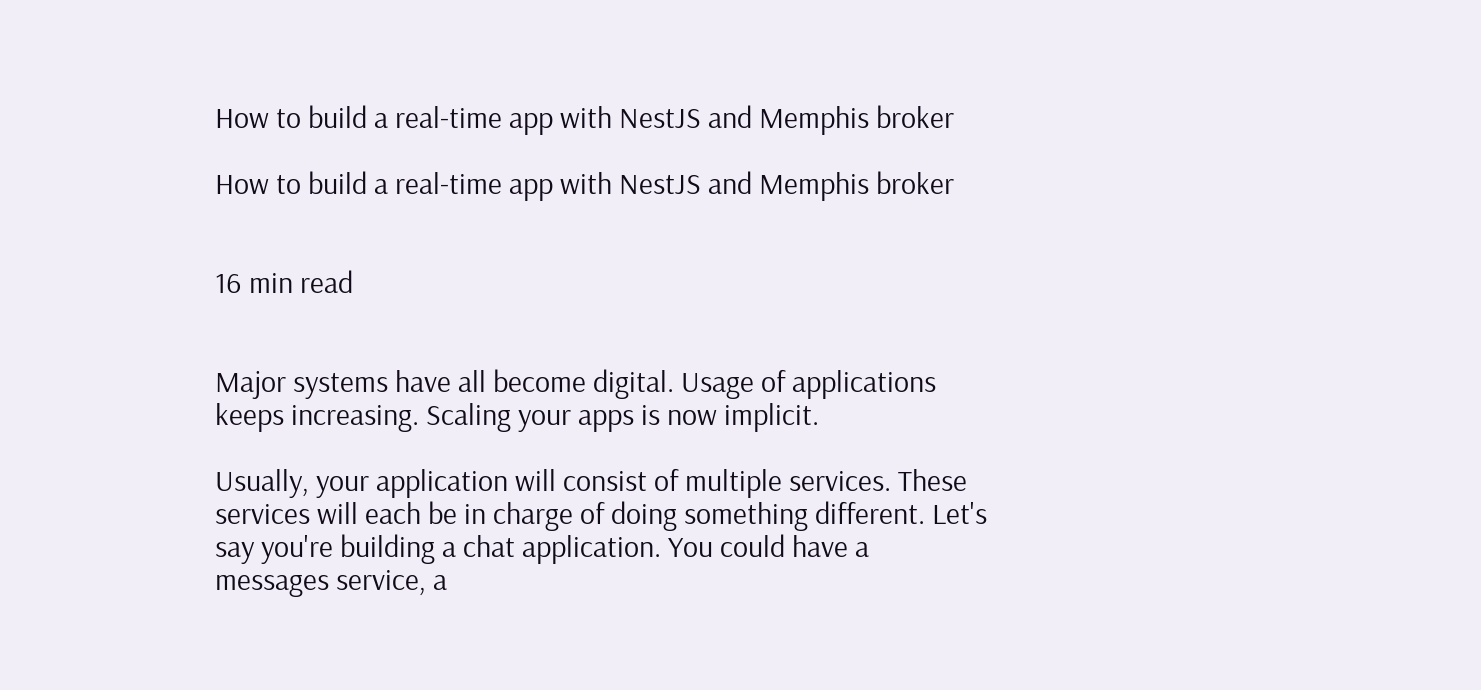How to build a real-time app with NestJS and Memphis broker

How to build a real-time app with NestJS and Memphis broker


16 min read


Major systems have all become digital. Usage of applications keeps increasing. Scaling your apps is now implicit.

Usually, your application will consist of multiple services. These services will each be in charge of doing something different. Let's say you're building a chat application. You could have a messages service, a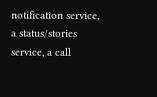notification service, a status/stories service, a call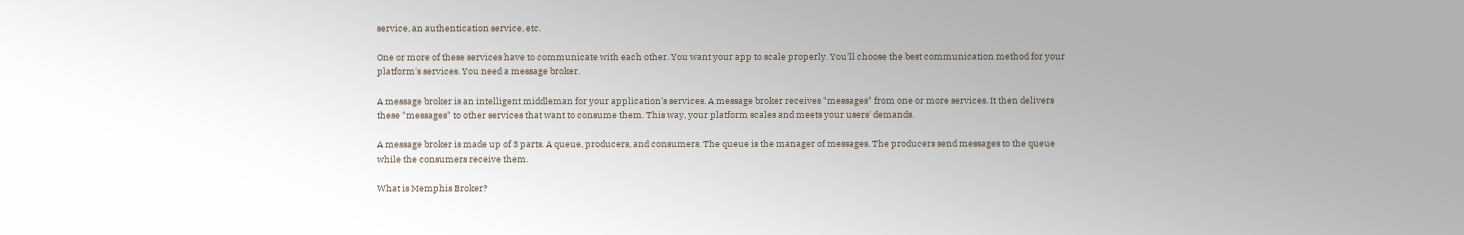service, an authentication service, etc.

One or more of these services have to communicate with each other. You want your app to scale properly. You'll choose the best communication method for your platform's services. You need a message broker.

A message broker is an intelligent middleman for your application's services. A message broker receives "messages" from one or more services. It then delivers these "messages" to other services that want to consume them. This way, your platform scales and meets your users' demands.

A message broker is made up of 3 parts. A queue, producers, and consumers. The queue is the manager of messages. The producers send messages to the queue while the consumers receive them.

What is Memphis Broker?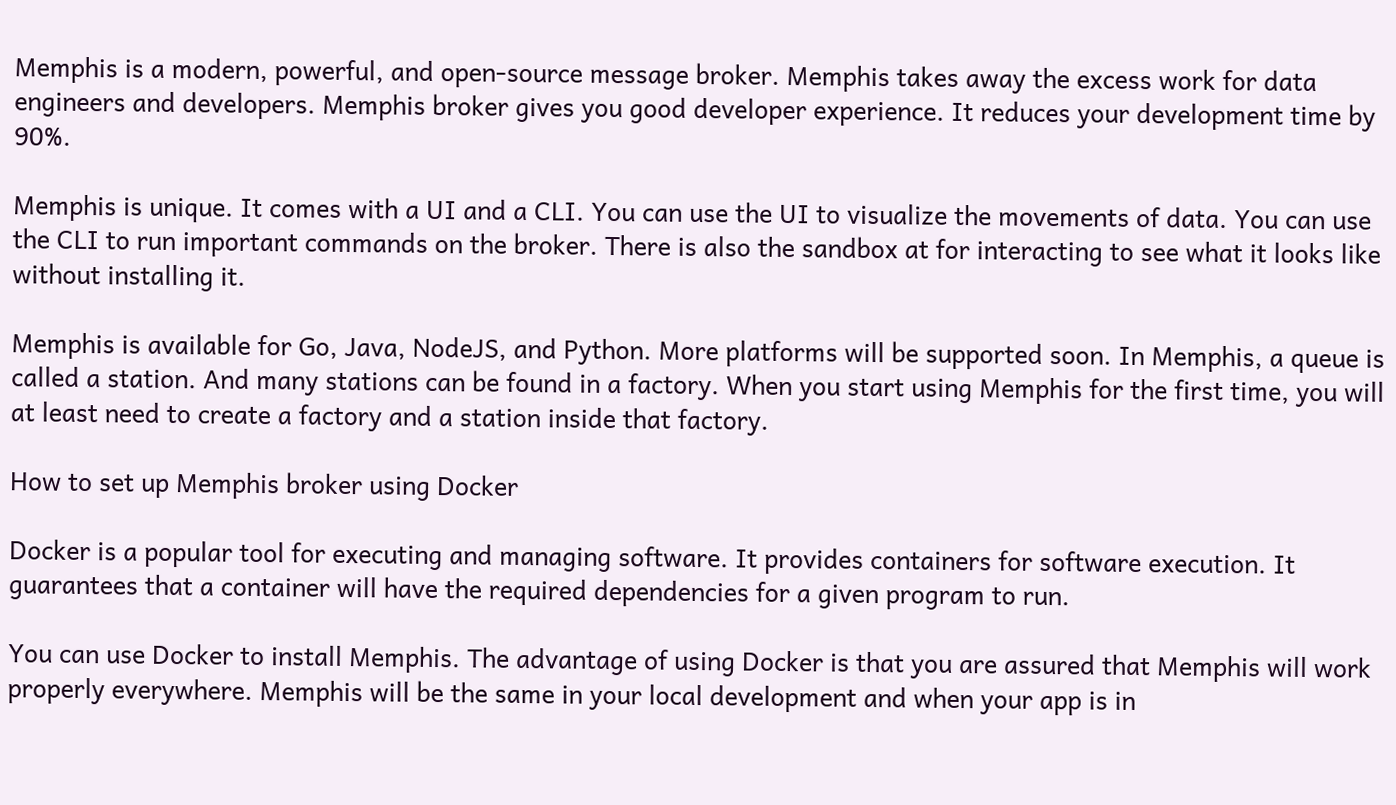Memphis is a modern, powerful, and open-source message broker. Memphis takes away the excess work for data engineers and developers. Memphis broker gives you good developer experience. It reduces your development time by 90%.

Memphis is unique. It comes with a UI and a CLI. You can use the UI to visualize the movements of data. You can use the CLI to run important commands on the broker. There is also the sandbox at for interacting to see what it looks like without installing it.

Memphis is available for Go, Java, NodeJS, and Python. More platforms will be supported soon. In Memphis, a queue is called a station. And many stations can be found in a factory. When you start using Memphis for the first time, you will at least need to create a factory and a station inside that factory.

How to set up Memphis broker using Docker

Docker is a popular tool for executing and managing software. It provides containers for software execution. It guarantees that a container will have the required dependencies for a given program to run.

You can use Docker to install Memphis. The advantage of using Docker is that you are assured that Memphis will work properly everywhere. Memphis will be the same in your local development and when your app is in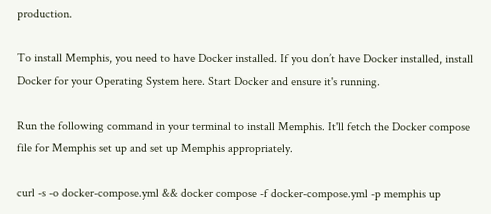production.

To install Memphis, you need to have Docker installed. If you don’t have Docker installed, install Docker for your Operating System here. Start Docker and ensure it's running.

Run the following command in your terminal to install Memphis. It'll fetch the Docker compose file for Memphis set up and set up Memphis appropriately.

curl -s -o docker-compose.yml && docker compose -f docker-compose.yml -p memphis up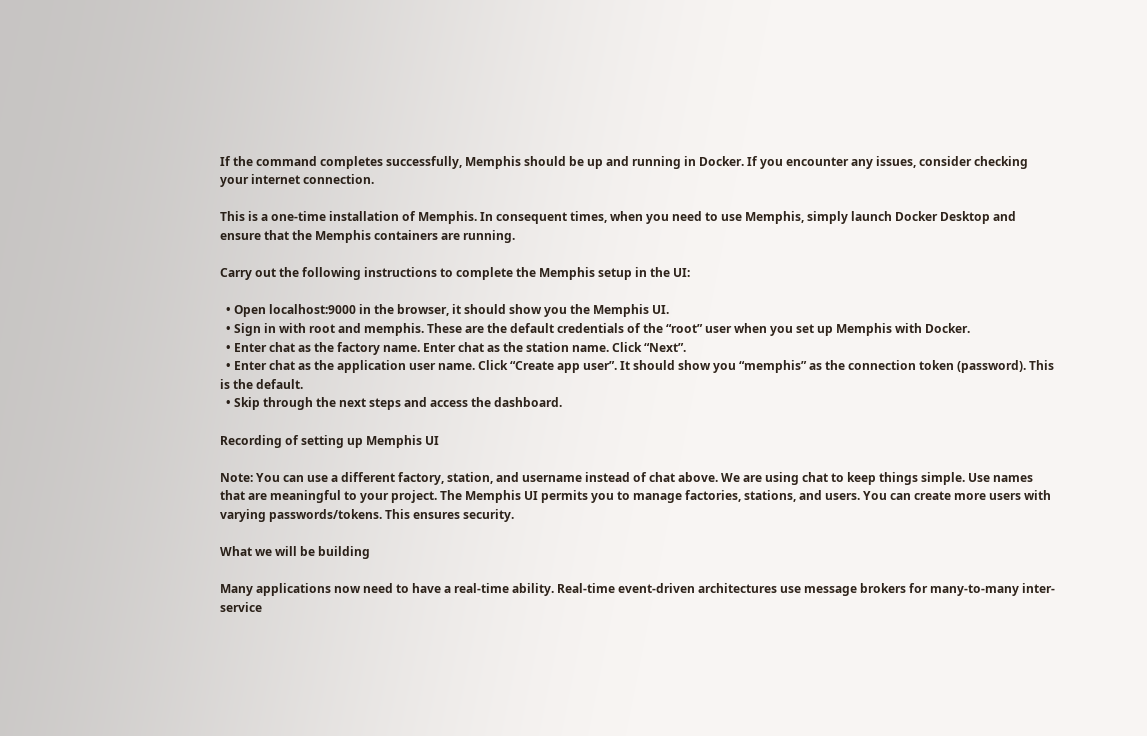If the command completes successfully, Memphis should be up and running in Docker. If you encounter any issues, consider checking your internet connection.

This is a one-time installation of Memphis. In consequent times, when you need to use Memphis, simply launch Docker Desktop and ensure that the Memphis containers are running.

Carry out the following instructions to complete the Memphis setup in the UI:

  • Open localhost:9000 in the browser, it should show you the Memphis UI.
  • Sign in with root and memphis. These are the default credentials of the “root” user when you set up Memphis with Docker.
  • Enter chat as the factory name. Enter chat as the station name. Click “Next”.
  • Enter chat as the application user name. Click “Create app user”. It should show you “memphis” as the connection token (password). This is the default.
  • Skip through the next steps and access the dashboard.

Recording of setting up Memphis UI

Note: You can use a different factory, station, and username instead of chat above. We are using chat to keep things simple. Use names that are meaningful to your project. The Memphis UI permits you to manage factories, stations, and users. You can create more users with varying passwords/tokens. This ensures security.

What we will be building

Many applications now need to have a real-time ability. Real-time event-driven architectures use message brokers for many-to-many inter-service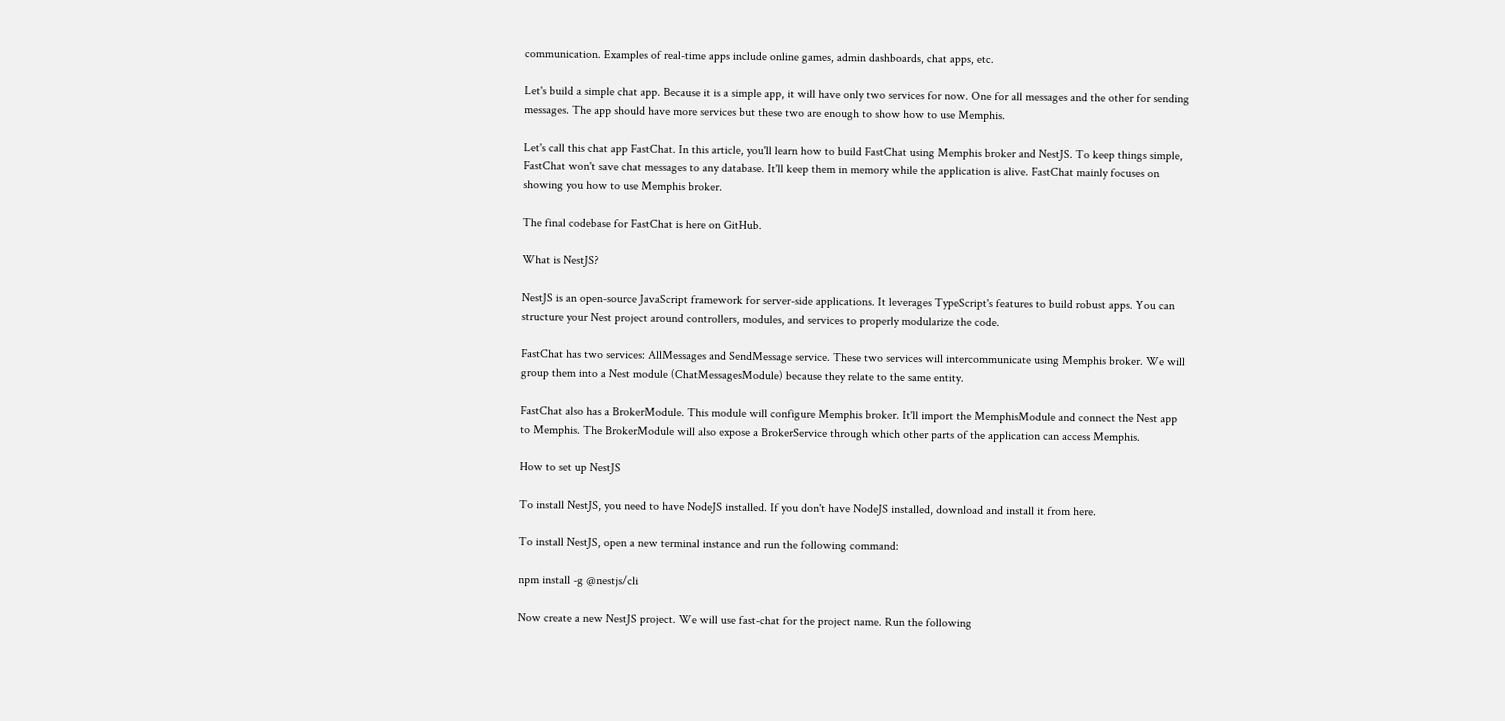communication. Examples of real-time apps include online games, admin dashboards, chat apps, etc.

Let's build a simple chat app. Because it is a simple app, it will have only two services for now. One for all messages and the other for sending messages. The app should have more services but these two are enough to show how to use Memphis.

Let's call this chat app FastChat. In this article, you'll learn how to build FastChat using Memphis broker and NestJS. To keep things simple, FastChat won't save chat messages to any database. It'll keep them in memory while the application is alive. FastChat mainly focuses on showing you how to use Memphis broker.

The final codebase for FastChat is here on GitHub.

What is NestJS?

NestJS is an open-source JavaScript framework for server-side applications. It leverages TypeScript's features to build robust apps. You can structure your Nest project around controllers, modules, and services to properly modularize the code.

FastChat has two services: AllMessages and SendMessage service. These two services will intercommunicate using Memphis broker. We will group them into a Nest module (ChatMessagesModule) because they relate to the same entity.

FastChat also has a BrokerModule. This module will configure Memphis broker. It'll import the MemphisModule and connect the Nest app to Memphis. The BrokerModule will also expose a BrokerService through which other parts of the application can access Memphis.

How to set up NestJS

To install NestJS, you need to have NodeJS installed. If you don't have NodeJS installed, download and install it from here.

To install NestJS, open a new terminal instance and run the following command:

npm install -g @nestjs/cli

Now create a new NestJS project. We will use fast-chat for the project name. Run the following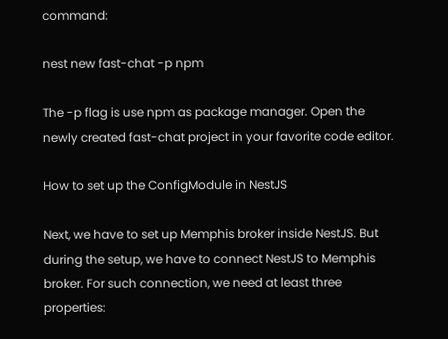command:

nest new fast-chat -p npm

The -p flag is use npm as package manager. Open the newly created fast-chat project in your favorite code editor.

How to set up the ConfigModule in NestJS

Next, we have to set up Memphis broker inside NestJS. But during the setup, we have to connect NestJS to Memphis broker. For such connection, we need at least three properties: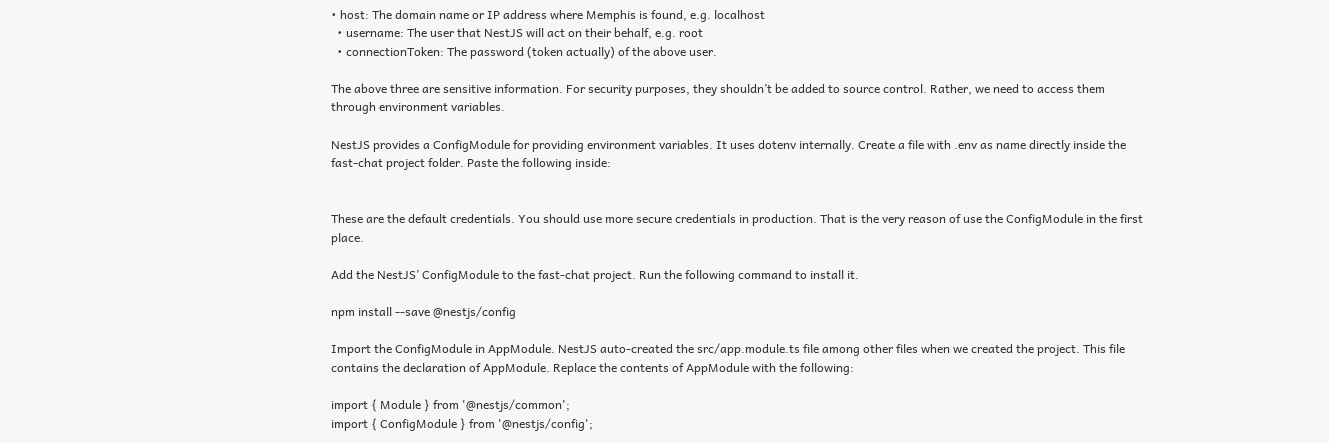• host: The domain name or IP address where Memphis is found, e.g. localhost
  • username: The user that NestJS will act on their behalf, e.g. root
  • connectionToken: The password (token actually) of the above user.

The above three are sensitive information. For security purposes, they shouldn’t be added to source control. Rather, we need to access them through environment variables.

NestJS provides a ConfigModule for providing environment variables. It uses dotenv internally. Create a file with .env as name directly inside the fast-chat project folder. Paste the following inside:


These are the default credentials. You should use more secure credentials in production. That is the very reason of use the ConfigModule in the first place.

Add the NestJS’ ConfigModule to the fast-chat project. Run the following command to install it.

npm install --save @nestjs/config

Import the ConfigModule in AppModule. NestJS auto-created the src/app.module.ts file among other files when we created the project. This file contains the declaration of AppModule. Replace the contents of AppModule with the following:

import { Module } from '@nestjs/common';
import { ConfigModule } from '@nestjs/config';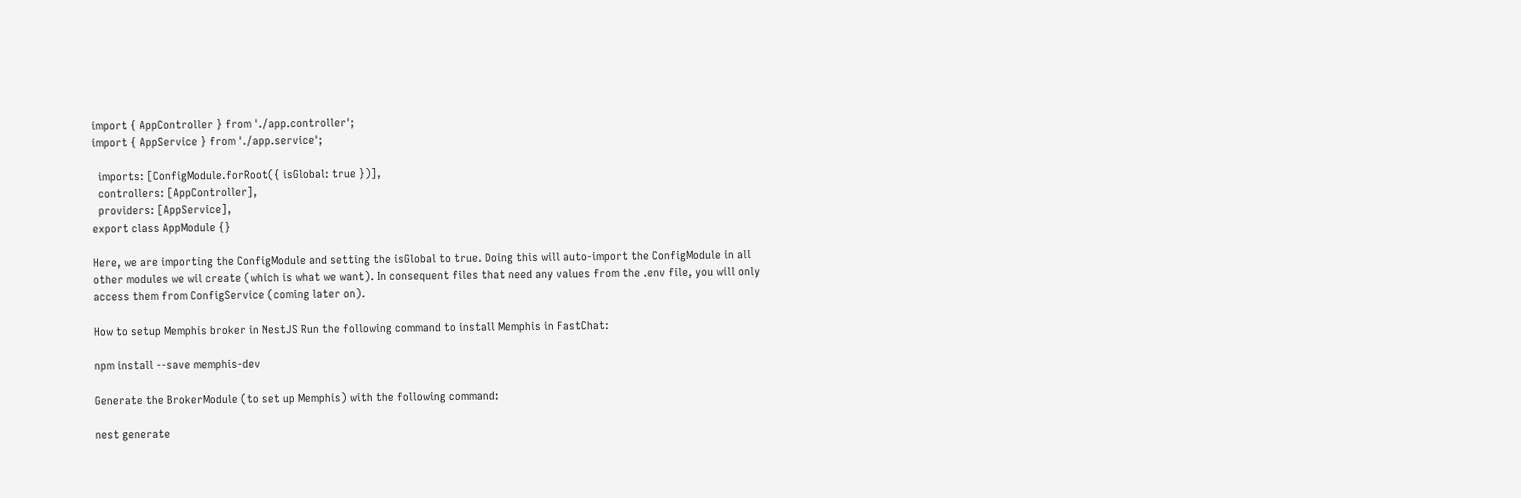import { AppController } from './app.controller';
import { AppService } from './app.service';

  imports: [ConfigModule.forRoot({ isGlobal: true })],
  controllers: [AppController],
  providers: [AppService],
export class AppModule {}

Here, we are importing the ConfigModule and setting the isGlobal to true. Doing this will auto-import the ConfigModule in all other modules we wil create (which is what we want). In consequent files that need any values from the .env file, you will only access them from ConfigService (coming later on).

How to setup Memphis broker in NestJS Run the following command to install Memphis in FastChat:

npm install --save memphis-dev

Generate the BrokerModule (to set up Memphis) with the following command:

nest generate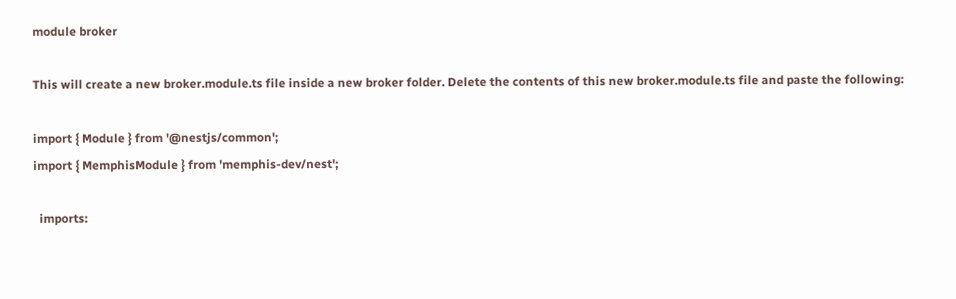module broker

This will create a new broker.module.ts file inside a new broker folder. Delete the contents of this new broker.module.ts file and paste the following:

import { Module } from '@nestjs/common';
import { MemphisModule } from 'memphis-dev/nest';

  imports: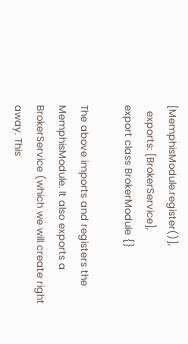[MemphisModule.register()],
  exports: [BrokerService],
export class BrokerModule {}

The above imports and registers the MemphisModule. It also exports a BrokerService (which we will create right away. This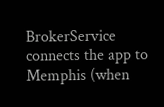BrokerService connects the app to Memphis (when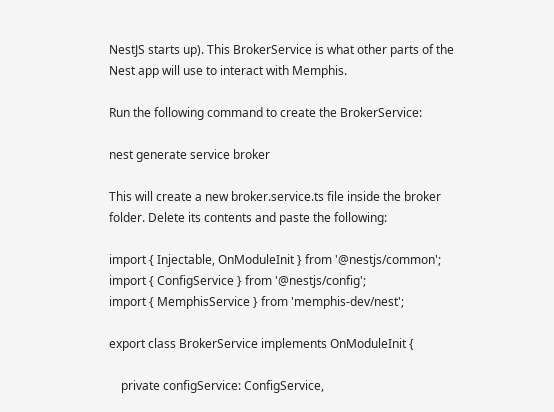NestJS starts up). This BrokerService is what other parts of the Nest app will use to interact with Memphis.

Run the following command to create the BrokerService:

nest generate service broker

This will create a new broker.service.ts file inside the broker folder. Delete its contents and paste the following:

import { Injectable, OnModuleInit } from '@nestjs/common';
import { ConfigService } from '@nestjs/config';
import { MemphisService } from 'memphis-dev/nest';

export class BrokerService implements OnModuleInit {

    private configService: ConfigService,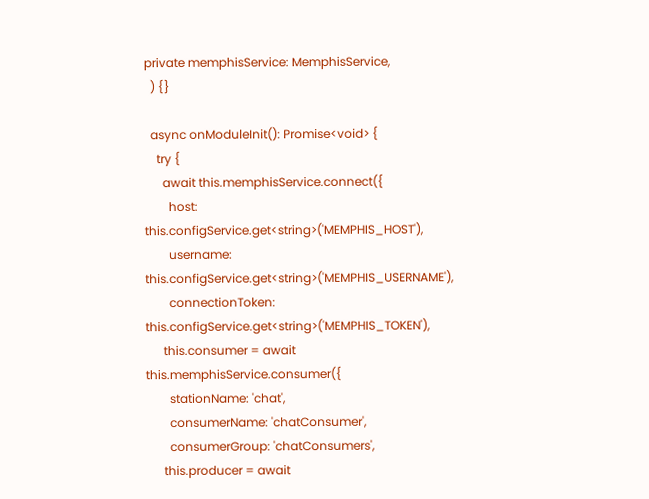private memphisService: MemphisService,
  ) {}

  async onModuleInit(): Promise<void> {
    try {
      await this.memphisService.connect({
        host: this.configService.get<string>('MEMPHIS_HOST'),
        username: this.configService.get<string>('MEMPHIS_USERNAME'),
        connectionToken: this.configService.get<string>('MEMPHIS_TOKEN'),
      this.consumer = await this.memphisService.consumer({
        stationName: 'chat',
        consumerName: 'chatConsumer',
        consumerGroup: 'chatConsumers',
      this.producer = await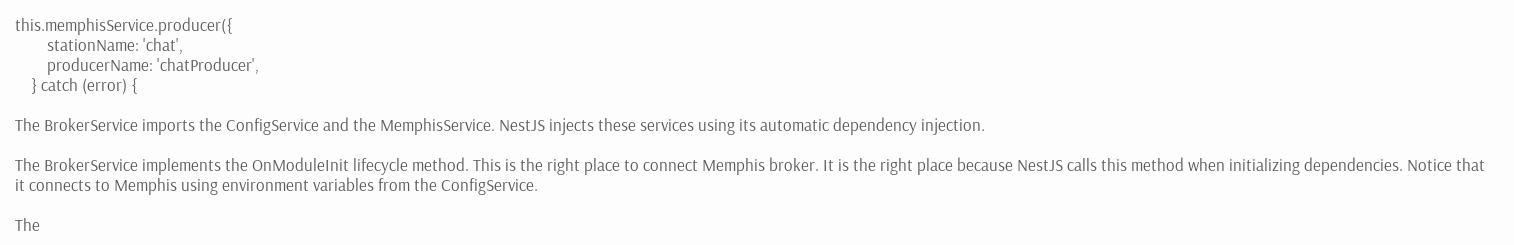this.memphisService.producer({
        stationName: 'chat',
        producerName: 'chatProducer',
    } catch (error) {

The BrokerService imports the ConfigService and the MemphisService. NestJS injects these services using its automatic dependency injection.

The BrokerService implements the OnModuleInit lifecycle method. This is the right place to connect Memphis broker. It is the right place because NestJS calls this method when initializing dependencies. Notice that it connects to Memphis using environment variables from the ConfigService.

The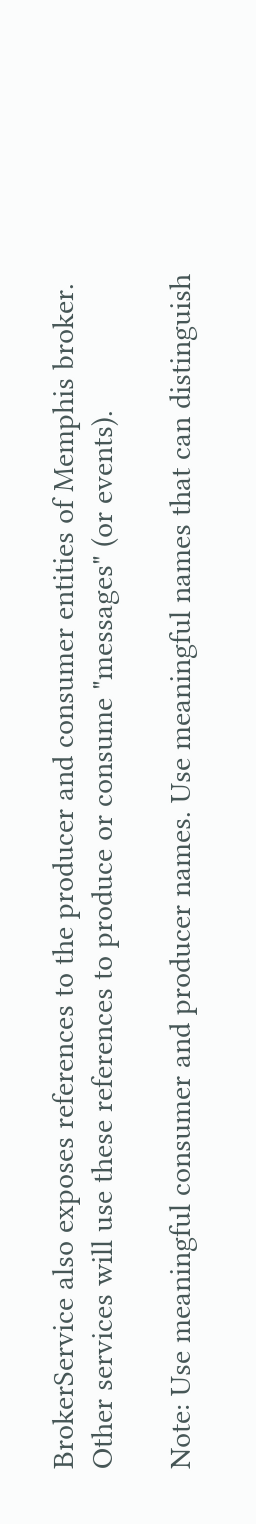BrokerService also exposes references to the producer and consumer entities of Memphis broker. Other services will use these references to produce or consume "messages" (or events).

Note: Use meaningful consumer and producer names. Use meaningful names that can distinguish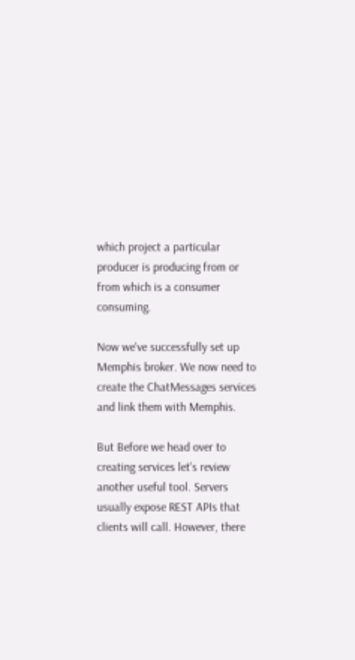which project a particular producer is producing from or from which is a consumer consuming.

Now we've successfully set up Memphis broker. We now need to create the ChatMessages services and link them with Memphis.

But Before we head over to creating services let's review another useful tool. Servers usually expose REST APIs that clients will call. However, there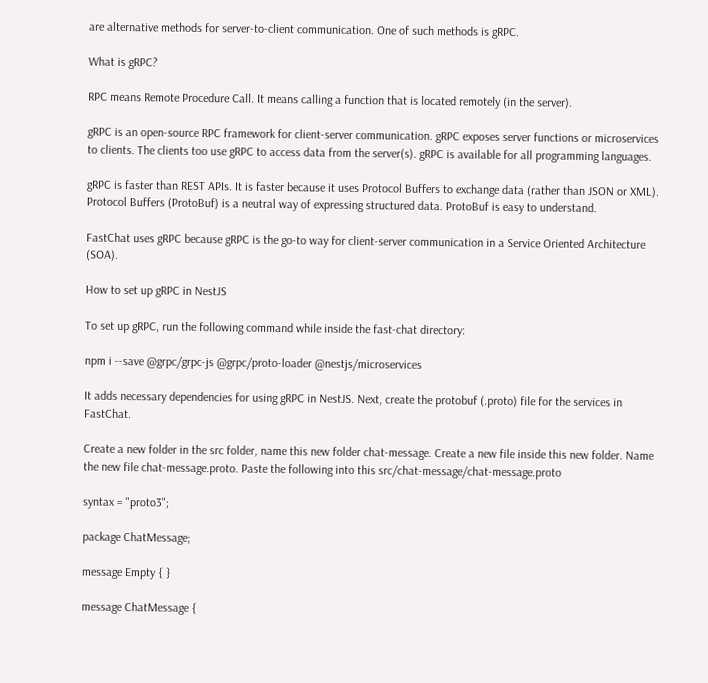are alternative methods for server-to-client communication. One of such methods is gRPC.

What is gRPC?

RPC means Remote Procedure Call. It means calling a function that is located remotely (in the server).

gRPC is an open-source RPC framework for client-server communication. gRPC exposes server functions or microservices to clients. The clients too use gRPC to access data from the server(s). gRPC is available for all programming languages.

gRPC is faster than REST APIs. It is faster because it uses Protocol Buffers to exchange data (rather than JSON or XML). Protocol Buffers (ProtoBuf) is a neutral way of expressing structured data. ProtoBuf is easy to understand.

FastChat uses gRPC because gRPC is the go-to way for client-server communication in a Service Oriented Architecture (SOA).

How to set up gRPC in NestJS

To set up gRPC, run the following command while inside the fast-chat directory:

npm i --save @grpc/grpc-js @grpc/proto-loader @nestjs/microservices

It adds necessary dependencies for using gRPC in NestJS. Next, create the protobuf (.proto) file for the services in FastChat.

Create a new folder in the src folder, name this new folder chat-message. Create a new file inside this new folder. Name the new file chat-message.proto. Paste the following into this src/chat-message/chat-message.proto

syntax = "proto3";

package ChatMessage;

message Empty { }

message ChatMessage {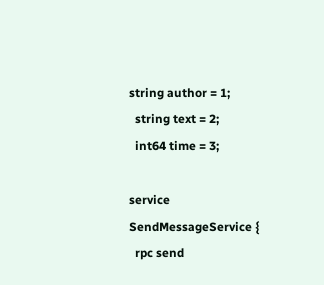string author = 1;
  string text = 2;
  int64 time = 3;

service SendMessageService {
  rpc send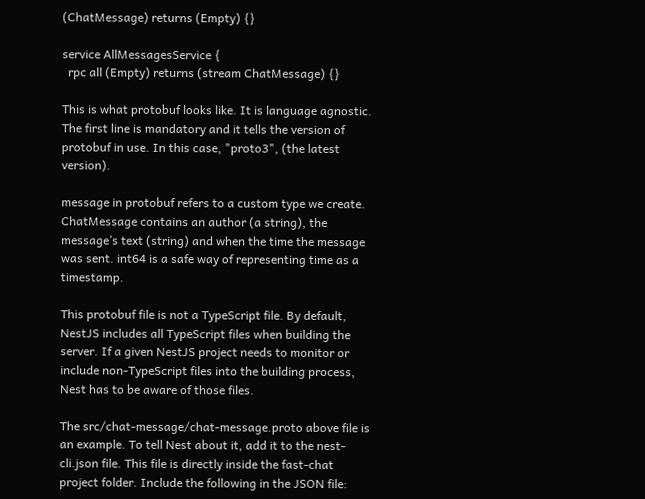(ChatMessage) returns (Empty) {}

service AllMessagesService {
  rpc all (Empty) returns (stream ChatMessage) {}

This is what protobuf looks like. It is language agnostic. The first line is mandatory and it tells the version of protobuf in use. In this case, "proto3", (the latest version).

message in protobuf refers to a custom type we create. ChatMessage contains an author (a string), the message’s text (string) and when the time the message was sent. int64 is a safe way of representing time as a timestamp.

This protobuf file is not a TypeScript file. By default, NestJS includes all TypeScript files when building the server. If a given NestJS project needs to monitor or include non-TypeScript files into the building process, Nest has to be aware of those files.

The src/chat-message/chat-message.proto above file is an example. To tell Nest about it, add it to the nest-cli.json file. This file is directly inside the fast-chat project folder. Include the following in the JSON file: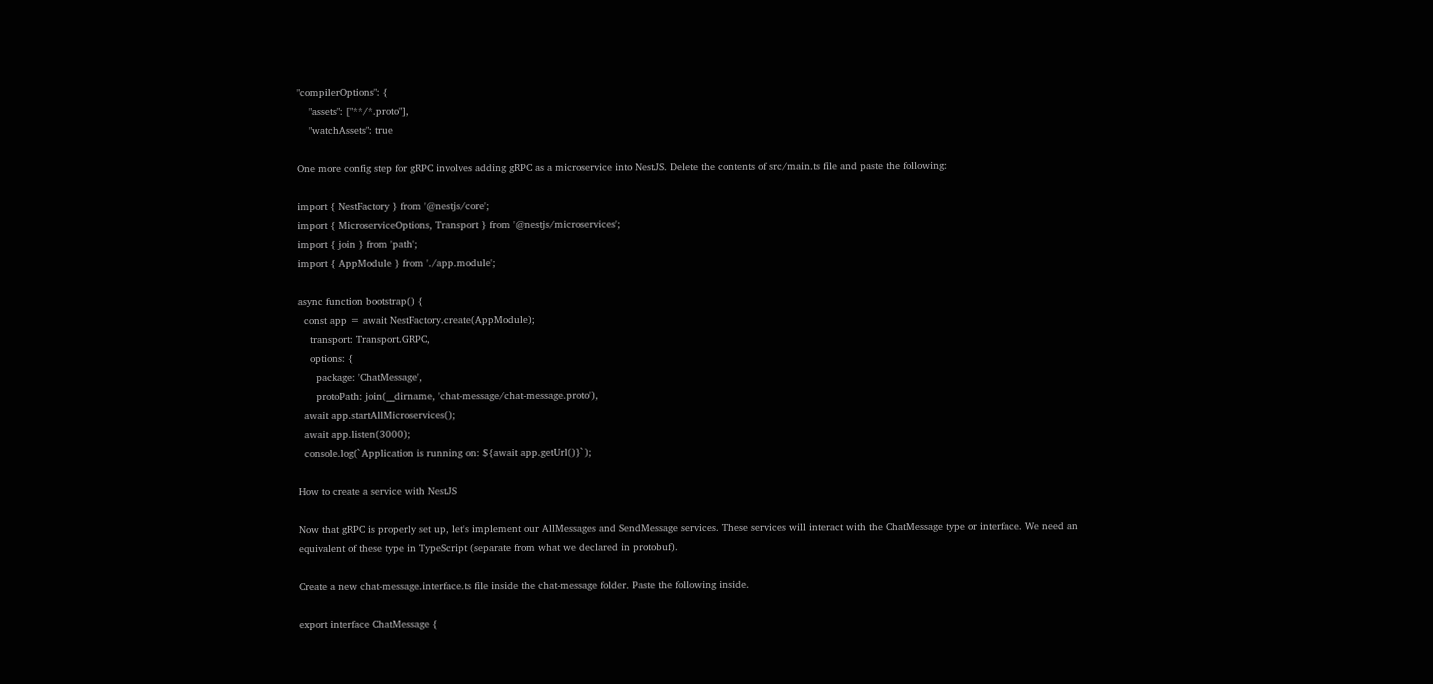"compilerOptions": {
    "assets": ["**/*.proto"],
    "watchAssets": true

One more config step for gRPC involves adding gRPC as a microservice into NestJS. Delete the contents of src/main.ts file and paste the following:

import { NestFactory } from '@nestjs/core';
import { MicroserviceOptions, Transport } from '@nestjs/microservices';
import { join } from 'path';
import { AppModule } from './app.module';

async function bootstrap() {
  const app = await NestFactory.create(AppModule);
    transport: Transport.GRPC,
    options: {
      package: 'ChatMessage',
      protoPath: join(__dirname, 'chat-message/chat-message.proto'),
  await app.startAllMicroservices();
  await app.listen(3000);
  console.log(`Application is running on: ${await app.getUrl()}`);

How to create a service with NestJS

Now that gRPC is properly set up, let's implement our AllMessages and SendMessage services. These services will interact with the ChatMessage type or interface. We need an equivalent of these type in TypeScript (separate from what we declared in protobuf).

Create a new chat-message.interface.ts file inside the chat-message folder. Paste the following inside.

export interface ChatMessage {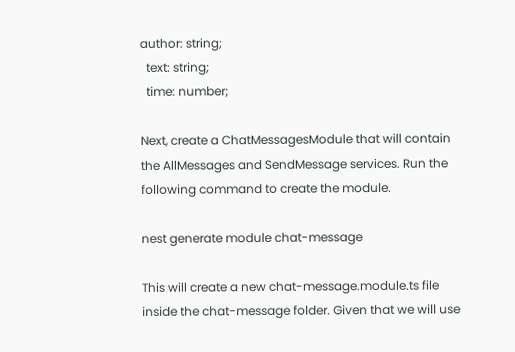author: string;
  text: string;
  time: number;

Next, create a ChatMessagesModule that will contain the AllMessages and SendMessage services. Run the following command to create the module.

nest generate module chat-message

This will create a new chat-message.module.ts file inside the chat-message folder. Given that we will use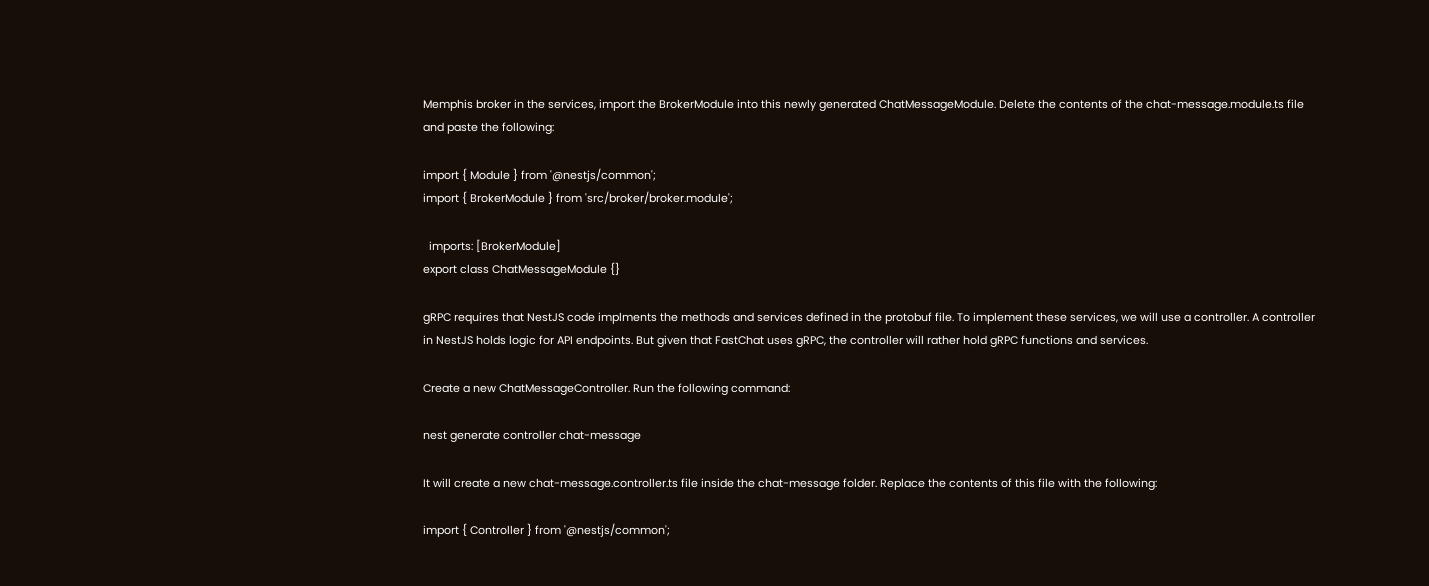Memphis broker in the services, import the BrokerModule into this newly generated ChatMessageModule. Delete the contents of the chat-message.module.ts file and paste the following:

import { Module } from '@nestjs/common';
import { BrokerModule } from 'src/broker/broker.module';

  imports: [BrokerModule]
export class ChatMessageModule {}

gRPC requires that NestJS code implments the methods and services defined in the protobuf file. To implement these services, we will use a controller. A controller in NestJS holds logic for API endpoints. But given that FastChat uses gRPC, the controller will rather hold gRPC functions and services.

Create a new ChatMessageController. Run the following command:

nest generate controller chat-message

It will create a new chat-message.controller.ts file inside the chat-message folder. Replace the contents of this file with the following:

import { Controller } from '@nestjs/common';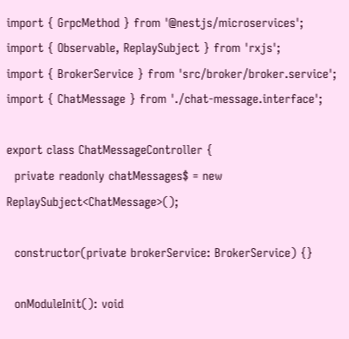import { GrpcMethod } from '@nestjs/microservices';
import { Observable, ReplaySubject } from 'rxjs';
import { BrokerService } from 'src/broker/broker.service';
import { ChatMessage } from './chat-message.interface';

export class ChatMessageController {
  private readonly chatMessages$ = new ReplaySubject<ChatMessage>();

  constructor(private brokerService: BrokerService) {}

  onModuleInit(): void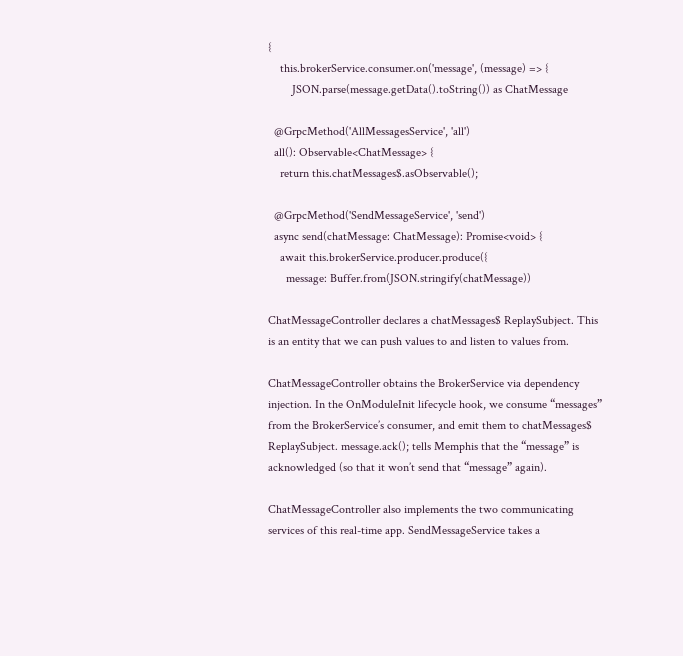{
    this.brokerService.consumer.on('message', (message) => {
        JSON.parse(message.getData().toString()) as ChatMessage

  @GrpcMethod('AllMessagesService', 'all')
  all(): Observable<ChatMessage> {
    return this.chatMessages$.asObservable();

  @GrpcMethod('SendMessageService', 'send')
  async send(chatMessage: ChatMessage): Promise<void> {
    await this.brokerService.producer.produce({
      message: Buffer.from(JSON.stringify(chatMessage))

ChatMessageController declares a chatMessages$ ReplaySubject. This is an entity that we can push values to and listen to values from.

ChatMessageController obtains the BrokerService via dependency injection. In the OnModuleInit lifecycle hook, we consume “messages” from the BrokerService’s consumer, and emit them to chatMessages$ ReplaySubject. message.ack(); tells Memphis that the “message” is acknowledged (so that it won’t send that “message” again).

ChatMessageController also implements the two communicating services of this real-time app. SendMessageService takes a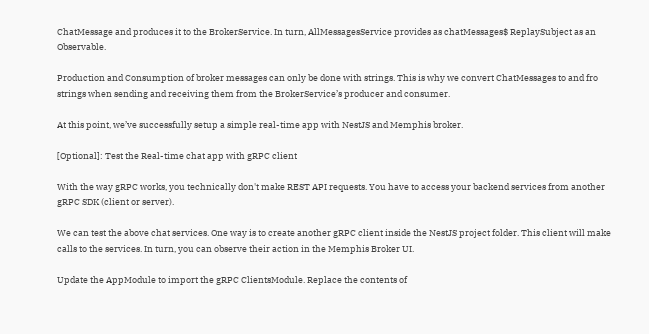ChatMessage and produces it to the BrokerService. In turn, AllMessagesService provides as chatMessages$ ReplaySubject as an Observable.

Production and Consumption of broker messages can only be done with strings. This is why we convert ChatMessages to and fro strings when sending and receiving them from the BrokerService’s producer and consumer.

At this point, we’ve successfully setup a simple real-time app with NestJS and Memphis broker.

[Optional]: Test the Real-time chat app with gRPC client

With the way gRPC works, you technically don't make REST API requests. You have to access your backend services from another gRPC SDK (client or server).

We can test the above chat services. One way is to create another gRPC client inside the NestJS project folder. This client will make calls to the services. In turn, you can observe their action in the Memphis Broker UI.

Update the AppModule to import the gRPC ClientsModule. Replace the contents of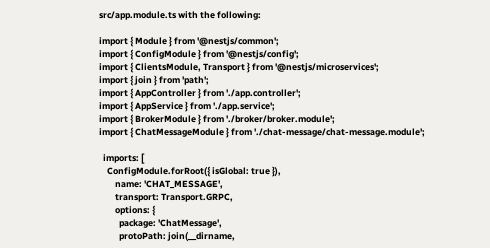src/app.module.ts with the following:

import { Module } from '@nestjs/common';
import { ConfigModule } from '@nestjs/config';
import { ClientsModule, Transport } from '@nestjs/microservices';
import { join } from 'path';
import { AppController } from './app.controller';
import { AppService } from './app.service';
import { BrokerModule } from './broker/broker.module';
import { ChatMessageModule } from './chat-message/chat-message.module';

  imports: [
    ConfigModule.forRoot({ isGlobal: true }),
        name: 'CHAT_MESSAGE',
        transport: Transport.GRPC,
        options: {
          package: 'ChatMessage',
          protoPath: join(__dirname,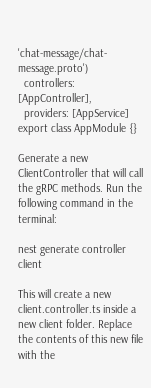'chat-message/chat-message.proto')
  controllers: [AppController],
  providers: [AppService]
export class AppModule {}

Generate a new ClientController that will call the gRPC methods. Run the following command in the terminal:

nest generate controller client

This will create a new client.controller.ts inside a new client folder. Replace the contents of this new file with the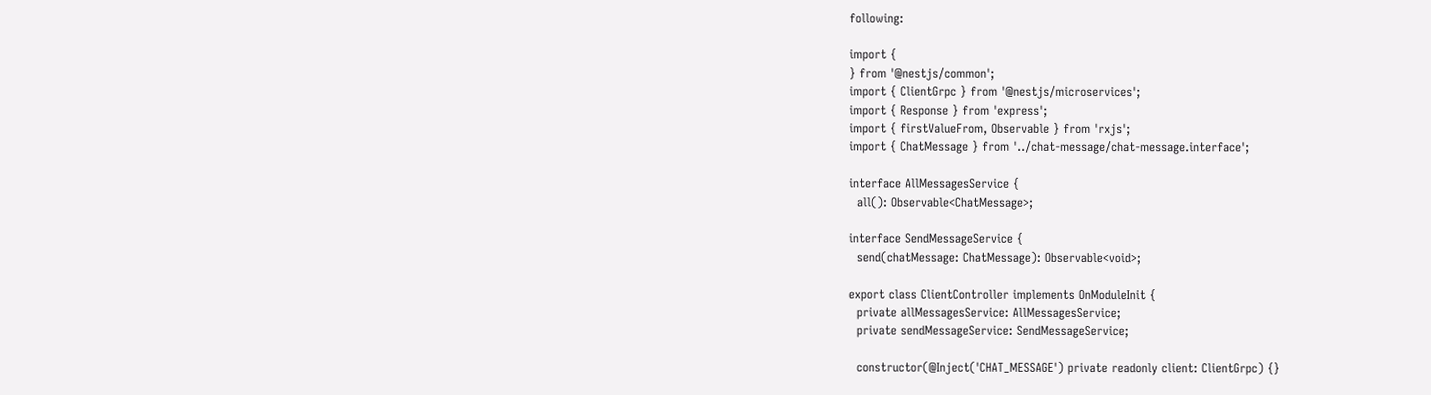following:

import {
} from '@nestjs/common';
import { ClientGrpc } from '@nestjs/microservices';
import { Response } from 'express';
import { firstValueFrom, Observable } from 'rxjs';
import { ChatMessage } from '../chat-message/chat-message.interface';

interface AllMessagesService {
  all(): Observable<ChatMessage>;

interface SendMessageService {
  send(chatMessage: ChatMessage): Observable<void>;

export class ClientController implements OnModuleInit {
  private allMessagesService: AllMessagesService;
  private sendMessageService: SendMessageService;

  constructor(@Inject('CHAT_MESSAGE') private readonly client: ClientGrpc) {}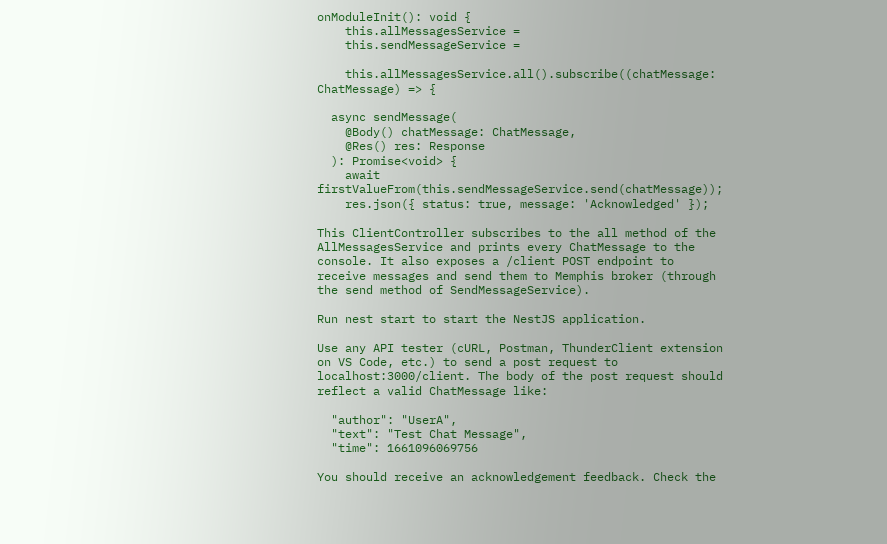onModuleInit(): void {
    this.allMessagesService =
    this.sendMessageService =

    this.allMessagesService.all().subscribe((chatMessage: ChatMessage) => {

  async sendMessage(
    @Body() chatMessage: ChatMessage,
    @Res() res: Response
  ): Promise<void> {
    await firstValueFrom(this.sendMessageService.send(chatMessage));
    res.json({ status: true, message: 'Acknowledged' });

This ClientController subscribes to the all method of the AllMessagesService and prints every ChatMessage to the console. It also exposes a /client POST endpoint to receive messages and send them to Memphis broker (through the send method of SendMessageService).

Run nest start to start the NestJS application.

Use any API tester (cURL, Postman, ThunderClient extension on VS Code, etc.) to send a post request to localhost:3000/client. The body of the post request should reflect a valid ChatMessage like:

  "author": "UserA",
  "text": "Test Chat Message",
  "time": 1661096069756

You should receive an acknowledgement feedback. Check the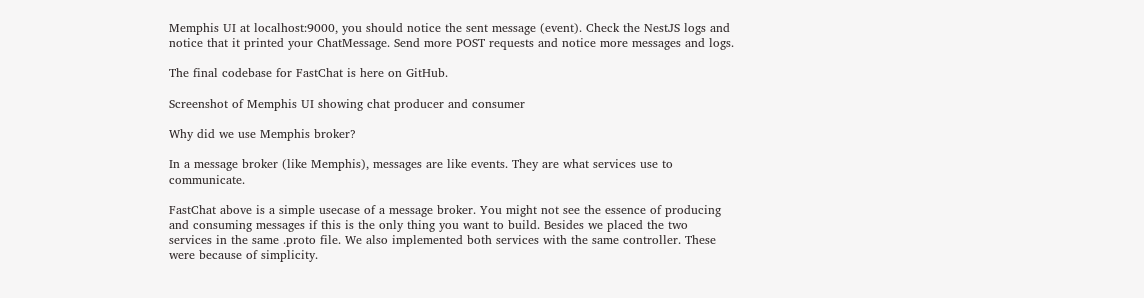Memphis UI at localhost:9000, you should notice the sent message (event). Check the NestJS logs and notice that it printed your ChatMessage. Send more POST requests and notice more messages and logs.

The final codebase for FastChat is here on GitHub.

Screenshot of Memphis UI showing chat producer and consumer

Why did we use Memphis broker?

In a message broker (like Memphis), messages are like events. They are what services use to communicate.

FastChat above is a simple usecase of a message broker. You might not see the essence of producing and consuming messages if this is the only thing you want to build. Besides we placed the two services in the same .proto file. We also implemented both services with the same controller. These were because of simplicity.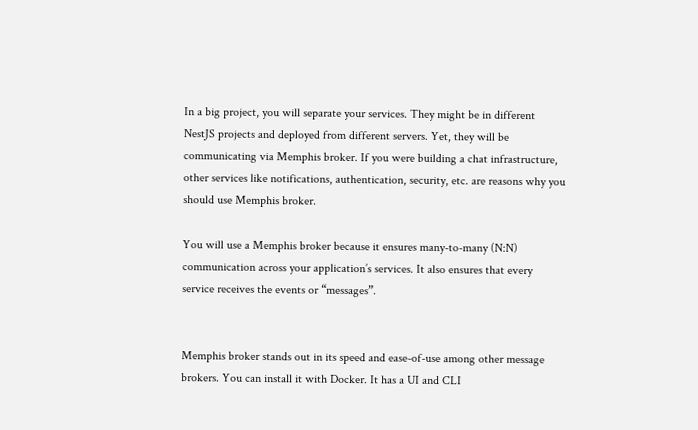In a big project, you will separate your services. They might be in different NestJS projects and deployed from different servers. Yet, they will be communicating via Memphis broker. If you were building a chat infrastructure, other services like notifications, authentication, security, etc. are reasons why you should use Memphis broker.

You will use a Memphis broker because it ensures many-to-many (N:N) communication across your application’s services. It also ensures that every service receives the events or “messages”.


Memphis broker stands out in its speed and ease-of-use among other message brokers. You can install it with Docker. It has a UI and CLI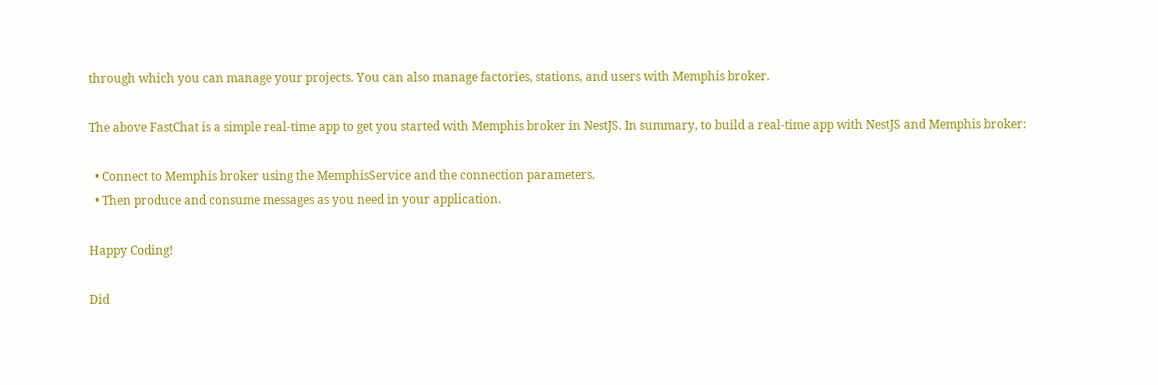through which you can manage your projects. You can also manage factories, stations, and users with Memphis broker.

The above FastChat is a simple real-time app to get you started with Memphis broker in NestJS. In summary, to build a real-time app with NestJS and Memphis broker:

  • Connect to Memphis broker using the MemphisService and the connection parameters.
  • Then produce and consume messages as you need in your application.

Happy Coding!

Did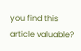you find this article valuable?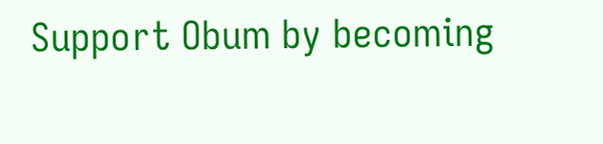Support Obum by becoming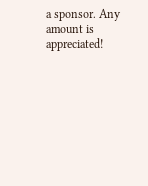a sponsor. Any amount is appreciated!